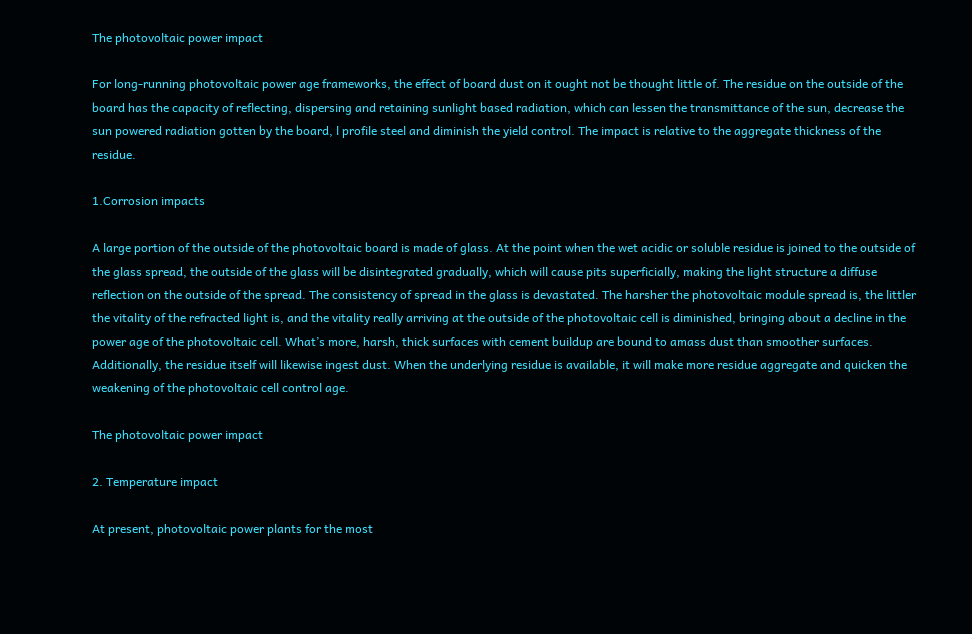The photovoltaic power impact

For long-running photovoltaic power age frameworks, the effect of board dust on it ought not be thought little of. The residue on the outside of the board has the capacity of reflecting, dispersing and retaining sunlight based radiation, which can lessen the transmittance of the sun, decrease the sun powered radiation gotten by the board, l profile steel and diminish the yield control. The impact is relative to the aggregate thickness of the residue.

1.Corrosion impacts

A large portion of the outside of the photovoltaic board is made of glass. At the point when the wet acidic or soluble residue is joined to the outside of the glass spread, the outside of the glass will be disintegrated gradually, which will cause pits superficially, making the light structure a diffuse reflection on the outside of the spread. The consistency of spread in the glass is devastated. The harsher the photovoltaic module spread is, the littler the vitality of the refracted light is, and the vitality really arriving at the outside of the photovoltaic cell is diminished, bringing about a decline in the power age of the photovoltaic cell. What’s more, harsh, thick surfaces with cement buildup are bound to amass dust than smoother surfaces. Additionally, the residue itself will likewise ingest dust. When the underlying residue is available, it will make more residue aggregate and quicken the weakening of the photovoltaic cell control age.

The photovoltaic power impact

2. Temperature impact

At present, photovoltaic power plants for the most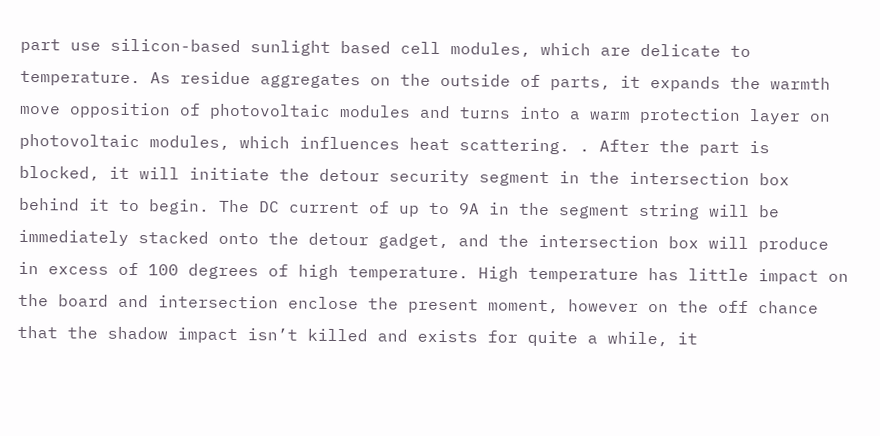part use silicon-based sunlight based cell modules, which are delicate to temperature. As residue aggregates on the outside of parts, it expands the warmth move opposition of photovoltaic modules and turns into a warm protection layer on photovoltaic modules, which influences heat scattering. . After the part is blocked, it will initiate the detour security segment in the intersection box behind it to begin. The DC current of up to 9A in the segment string will be immediately stacked onto the detour gadget, and the intersection box will produce in excess of 100 degrees of high temperature. High temperature has little impact on the board and intersection enclose the present moment, however on the off chance that the shadow impact isn’t killed and exists for quite a while, it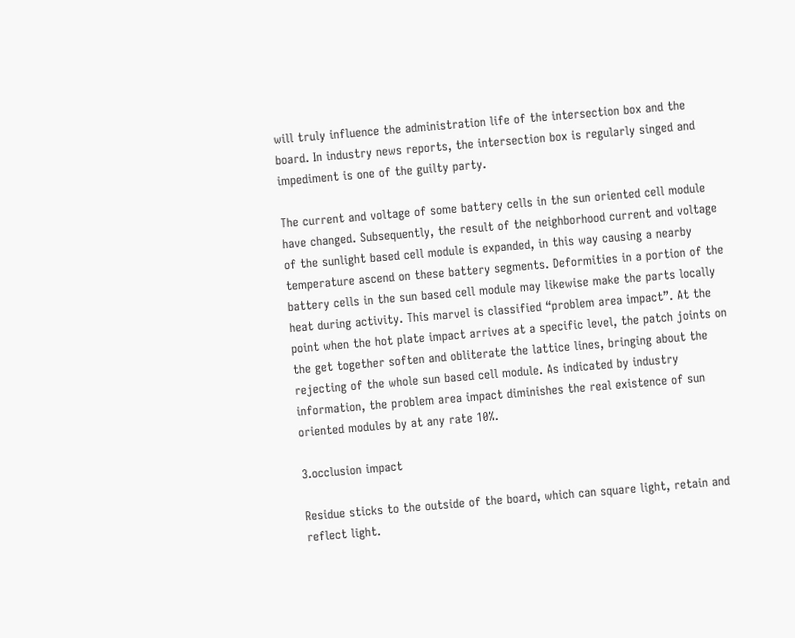will truly influence the administration life of the intersection box and the board. In industry news reports, the intersection box is regularly singed and impediment is one of the guilty party.

The current and voltage of some battery cells in the sun oriented cell module have changed. Subsequently, the result of the neighborhood current and voltage of the sunlight based cell module is expanded, in this way causing a nearby temperature ascend on these battery segments. Deformities in a portion of the battery cells in the sun based cell module may likewise make the parts locally heat during activity. This marvel is classified “problem area impact”. At the point when the hot plate impact arrives at a specific level, the patch joints on the get together soften and obliterate the lattice lines, bringing about the rejecting of the whole sun based cell module. As indicated by industry information, the problem area impact diminishes the real existence of sun oriented modules by at any rate 10%.

3.occlusion impact

Residue sticks to the outside of the board, which can square light, retain and reflect light.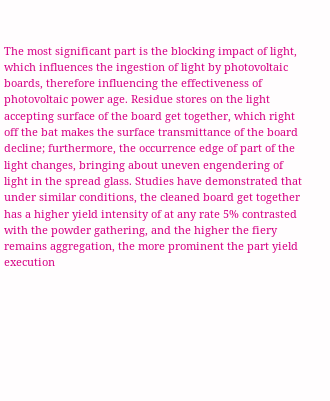The most significant part is the blocking impact of light, which influences the ingestion of light by photovoltaic boards, therefore influencing the effectiveness of photovoltaic power age. Residue stores on the light accepting surface of the board get together, which right off the bat makes the surface transmittance of the board decline; furthermore, the occurrence edge of part of the light changes, bringing about uneven engendering of light in the spread glass. Studies have demonstrated that under similar conditions, the cleaned board get together has a higher yield intensity of at any rate 5% contrasted with the powder gathering, and the higher the fiery remains aggregation, the more prominent the part yield execution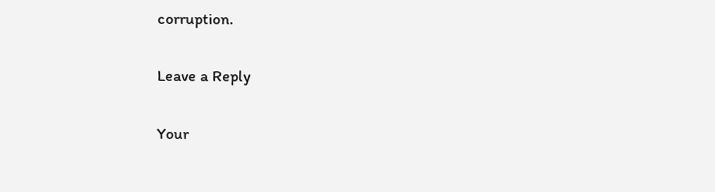corruption.

Leave a Reply

Your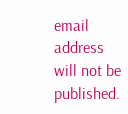email address will not be published.